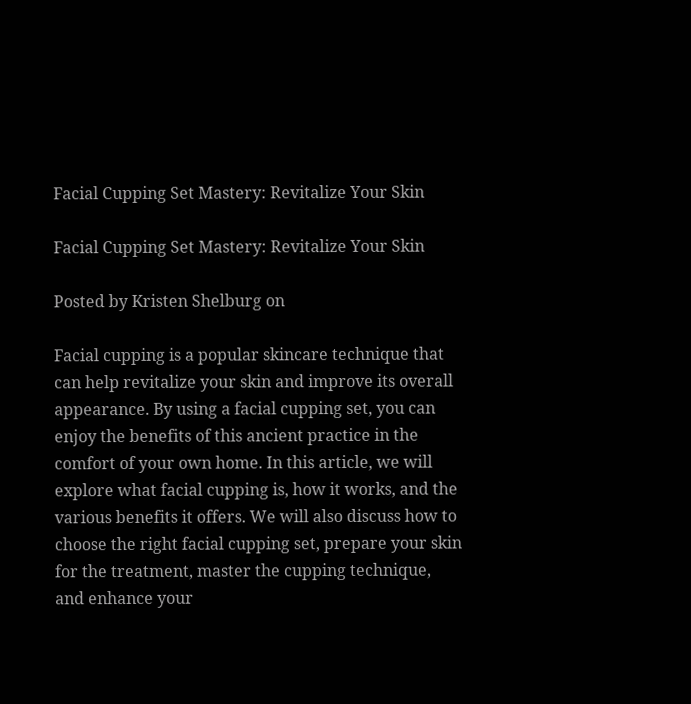Facial Cupping Set Mastery: Revitalize Your Skin

Facial Cupping Set Mastery: Revitalize Your Skin

Posted by Kristen Shelburg on

Facial cupping is a popular skincare technique that can help revitalize your skin and improve its overall appearance. By using a facial cupping set, you can enjoy the benefits of this ancient practice in the comfort of your own home. In this article, we will explore what facial cupping is, how it works, and the various benefits it offers. We will also discuss how to choose the right facial cupping set, prepare your skin for the treatment, master the cupping technique, and enhance your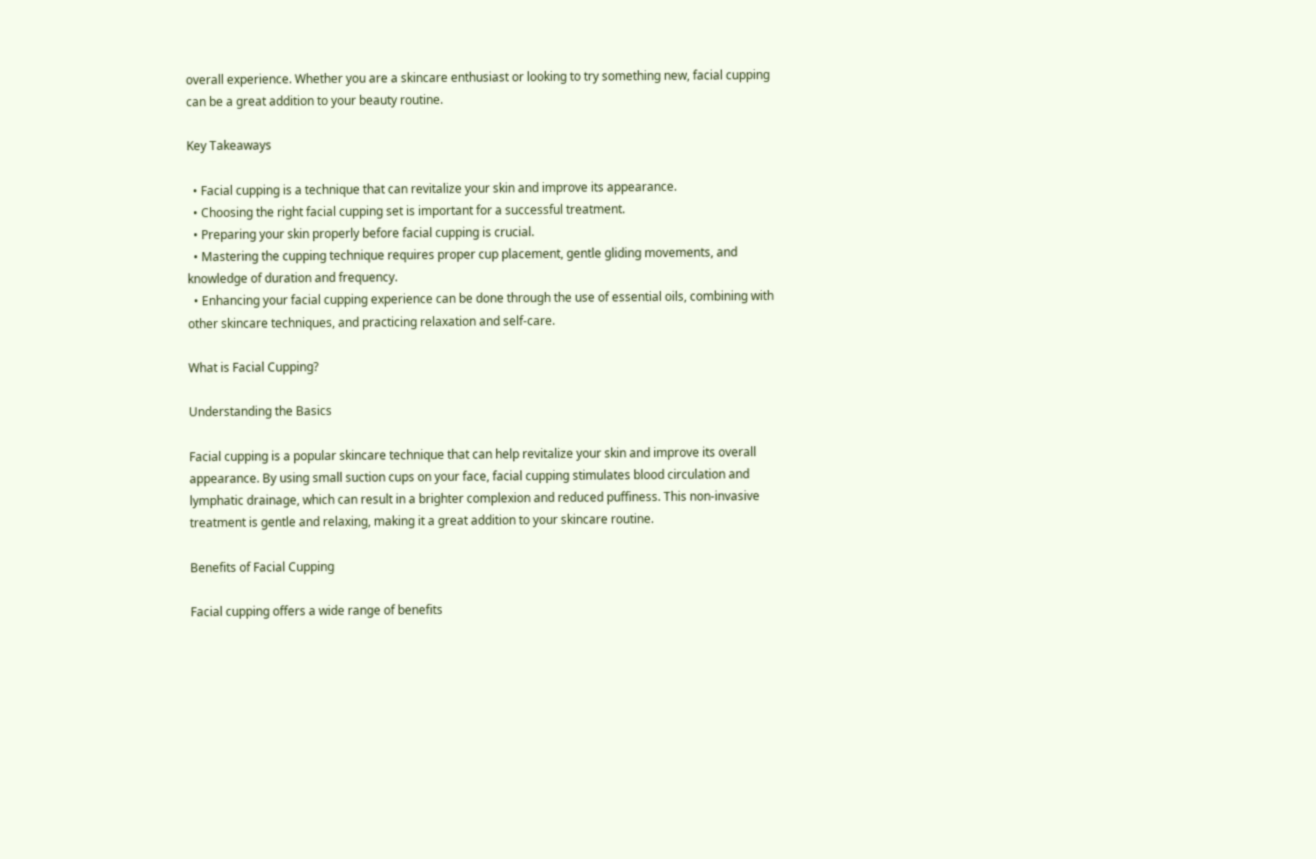overall experience. Whether you are a skincare enthusiast or looking to try something new, facial cupping can be a great addition to your beauty routine.

Key Takeaways

  • Facial cupping is a technique that can revitalize your skin and improve its appearance.
  • Choosing the right facial cupping set is important for a successful treatment.
  • Preparing your skin properly before facial cupping is crucial.
  • Mastering the cupping technique requires proper cup placement, gentle gliding movements, and knowledge of duration and frequency.
  • Enhancing your facial cupping experience can be done through the use of essential oils, combining with other skincare techniques, and practicing relaxation and self-care.

What is Facial Cupping?

Understanding the Basics

Facial cupping is a popular skincare technique that can help revitalize your skin and improve its overall appearance. By using small suction cups on your face, facial cupping stimulates blood circulation and lymphatic drainage, which can result in a brighter complexion and reduced puffiness. This non-invasive treatment is gentle and relaxing, making it a great addition to your skincare routine.

Benefits of Facial Cupping

Facial cupping offers a wide range of benefits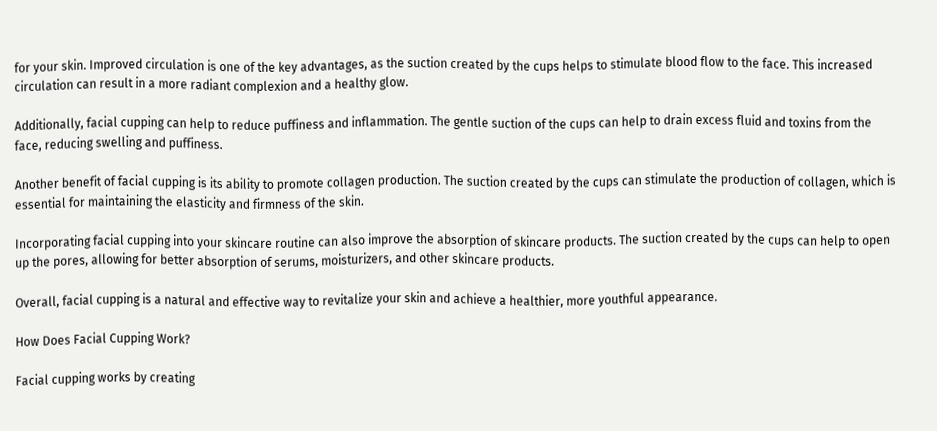for your skin. Improved circulation is one of the key advantages, as the suction created by the cups helps to stimulate blood flow to the face. This increased circulation can result in a more radiant complexion and a healthy glow.

Additionally, facial cupping can help to reduce puffiness and inflammation. The gentle suction of the cups can help to drain excess fluid and toxins from the face, reducing swelling and puffiness.

Another benefit of facial cupping is its ability to promote collagen production. The suction created by the cups can stimulate the production of collagen, which is essential for maintaining the elasticity and firmness of the skin.

Incorporating facial cupping into your skincare routine can also improve the absorption of skincare products. The suction created by the cups can help to open up the pores, allowing for better absorption of serums, moisturizers, and other skincare products.

Overall, facial cupping is a natural and effective way to revitalize your skin and achieve a healthier, more youthful appearance.

How Does Facial Cupping Work?

Facial cupping works by creating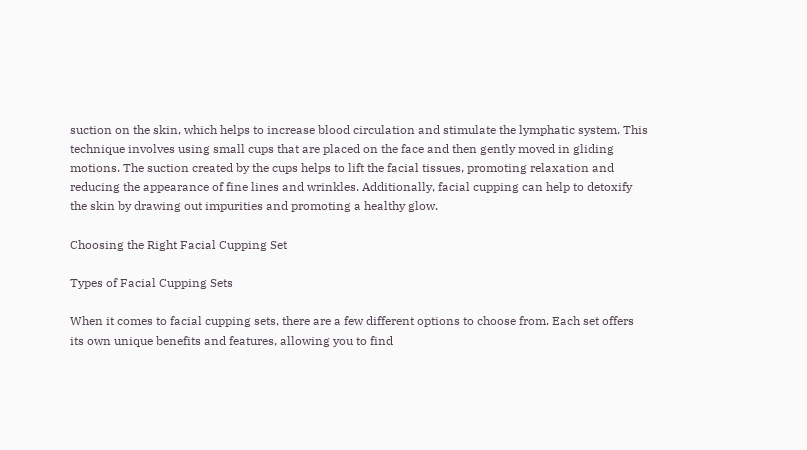suction on the skin, which helps to increase blood circulation and stimulate the lymphatic system. This technique involves using small cups that are placed on the face and then gently moved in gliding motions. The suction created by the cups helps to lift the facial tissues, promoting relaxation and reducing the appearance of fine lines and wrinkles. Additionally, facial cupping can help to detoxify the skin by drawing out impurities and promoting a healthy glow.

Choosing the Right Facial Cupping Set

Types of Facial Cupping Sets

When it comes to facial cupping sets, there are a few different options to choose from. Each set offers its own unique benefits and features, allowing you to find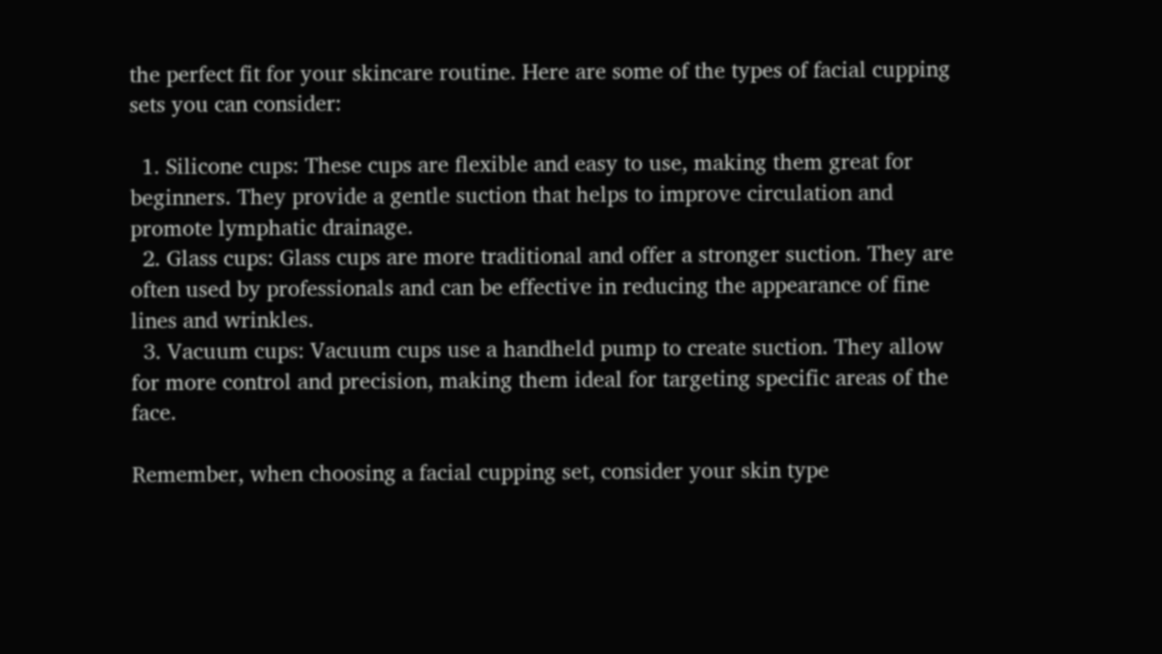the perfect fit for your skincare routine. Here are some of the types of facial cupping sets you can consider:

  1. Silicone cups: These cups are flexible and easy to use, making them great for beginners. They provide a gentle suction that helps to improve circulation and promote lymphatic drainage.
  2. Glass cups: Glass cups are more traditional and offer a stronger suction. They are often used by professionals and can be effective in reducing the appearance of fine lines and wrinkles.
  3. Vacuum cups: Vacuum cups use a handheld pump to create suction. They allow for more control and precision, making them ideal for targeting specific areas of the face.

Remember, when choosing a facial cupping set, consider your skin type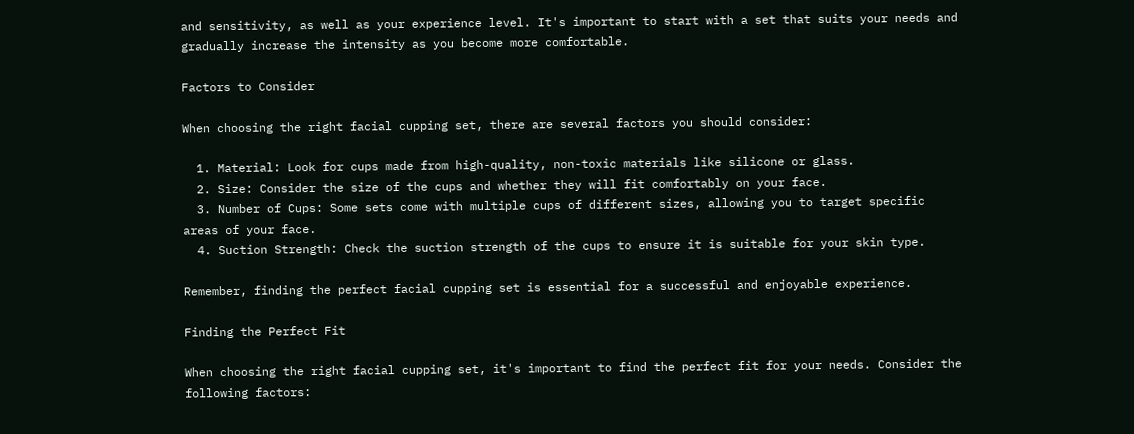and sensitivity, as well as your experience level. It's important to start with a set that suits your needs and gradually increase the intensity as you become more comfortable.

Factors to Consider

When choosing the right facial cupping set, there are several factors you should consider:

  1. Material: Look for cups made from high-quality, non-toxic materials like silicone or glass.
  2. Size: Consider the size of the cups and whether they will fit comfortably on your face.
  3. Number of Cups: Some sets come with multiple cups of different sizes, allowing you to target specific areas of your face.
  4. Suction Strength: Check the suction strength of the cups to ensure it is suitable for your skin type.

Remember, finding the perfect facial cupping set is essential for a successful and enjoyable experience.

Finding the Perfect Fit

When choosing the right facial cupping set, it's important to find the perfect fit for your needs. Consider the following factors: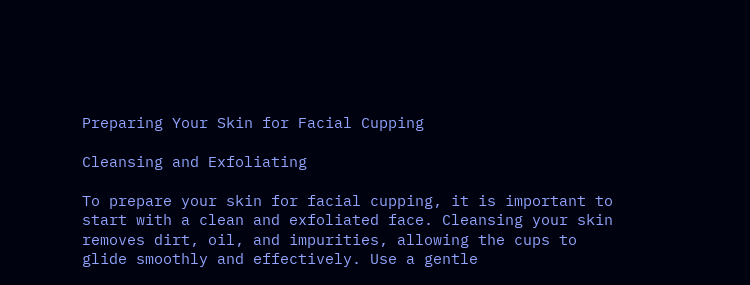Preparing Your Skin for Facial Cupping

Cleansing and Exfoliating

To prepare your skin for facial cupping, it is important to start with a clean and exfoliated face. Cleansing your skin removes dirt, oil, and impurities, allowing the cups to glide smoothly and effectively. Use a gentle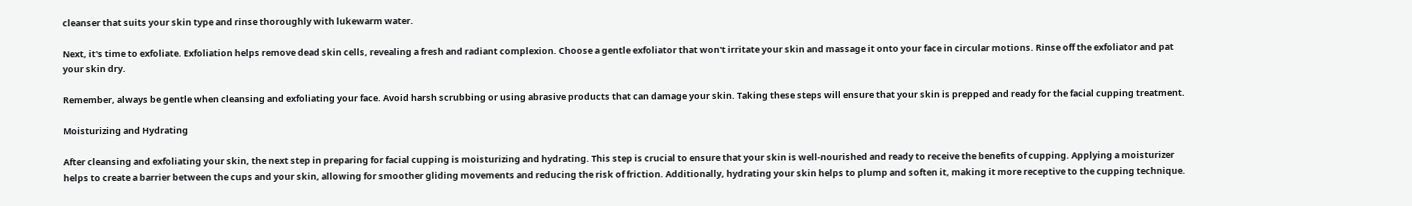cleanser that suits your skin type and rinse thoroughly with lukewarm water.

Next, it's time to exfoliate. Exfoliation helps remove dead skin cells, revealing a fresh and radiant complexion. Choose a gentle exfoliator that won't irritate your skin and massage it onto your face in circular motions. Rinse off the exfoliator and pat your skin dry.

Remember, always be gentle when cleansing and exfoliating your face. Avoid harsh scrubbing or using abrasive products that can damage your skin. Taking these steps will ensure that your skin is prepped and ready for the facial cupping treatment.

Moisturizing and Hydrating

After cleansing and exfoliating your skin, the next step in preparing for facial cupping is moisturizing and hydrating. This step is crucial to ensure that your skin is well-nourished and ready to receive the benefits of cupping. Applying a moisturizer helps to create a barrier between the cups and your skin, allowing for smoother gliding movements and reducing the risk of friction. Additionally, hydrating your skin helps to plump and soften it, making it more receptive to the cupping technique.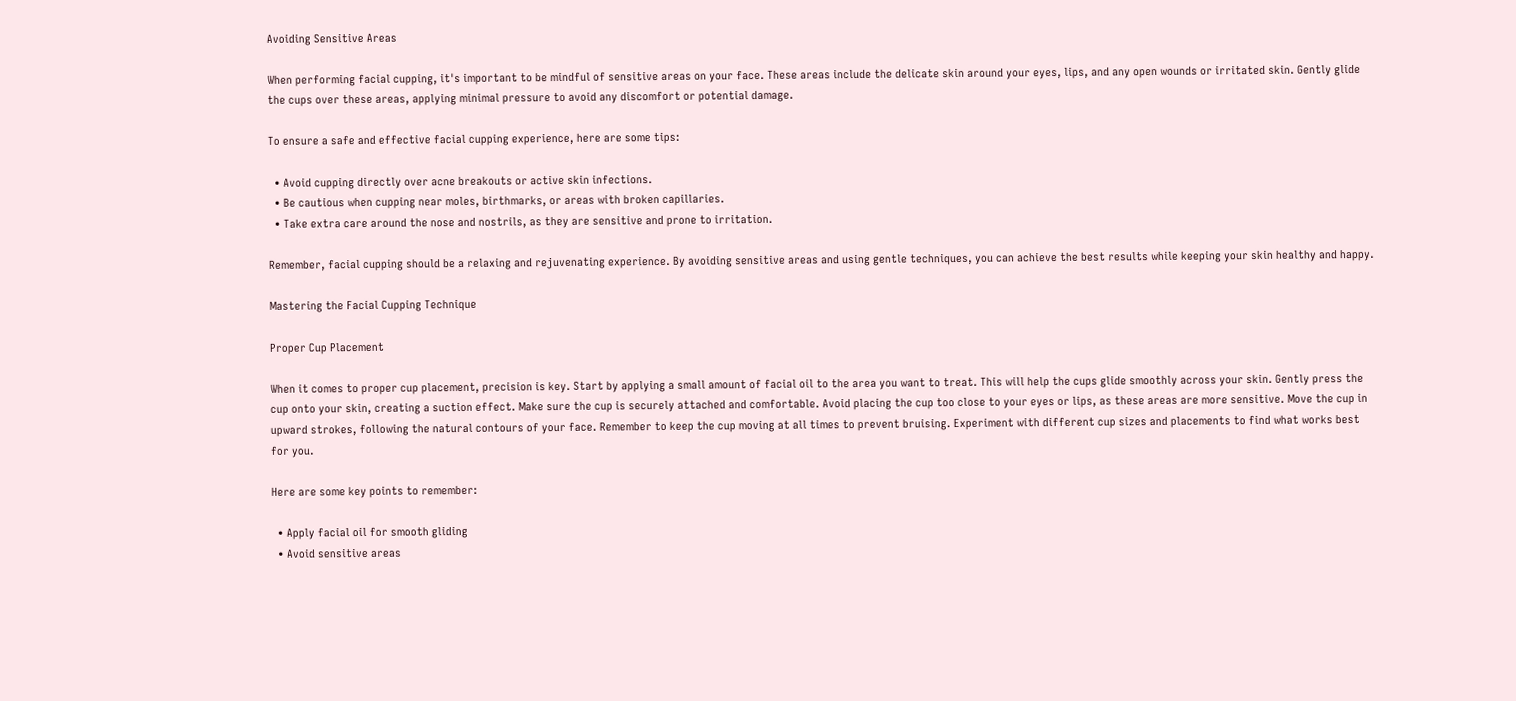Avoiding Sensitive Areas

When performing facial cupping, it's important to be mindful of sensitive areas on your face. These areas include the delicate skin around your eyes, lips, and any open wounds or irritated skin. Gently glide the cups over these areas, applying minimal pressure to avoid any discomfort or potential damage.

To ensure a safe and effective facial cupping experience, here are some tips:

  • Avoid cupping directly over acne breakouts or active skin infections.
  • Be cautious when cupping near moles, birthmarks, or areas with broken capillaries.
  • Take extra care around the nose and nostrils, as they are sensitive and prone to irritation.

Remember, facial cupping should be a relaxing and rejuvenating experience. By avoiding sensitive areas and using gentle techniques, you can achieve the best results while keeping your skin healthy and happy.

Mastering the Facial Cupping Technique

Proper Cup Placement

When it comes to proper cup placement, precision is key. Start by applying a small amount of facial oil to the area you want to treat. This will help the cups glide smoothly across your skin. Gently press the cup onto your skin, creating a suction effect. Make sure the cup is securely attached and comfortable. Avoid placing the cup too close to your eyes or lips, as these areas are more sensitive. Move the cup in upward strokes, following the natural contours of your face. Remember to keep the cup moving at all times to prevent bruising. Experiment with different cup sizes and placements to find what works best for you.

Here are some key points to remember:

  • Apply facial oil for smooth gliding
  • Avoid sensitive areas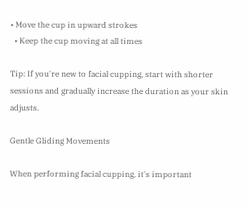• Move the cup in upward strokes
  • Keep the cup moving at all times

Tip: If you're new to facial cupping, start with shorter sessions and gradually increase the duration as your skin adjusts.

Gentle Gliding Movements

When performing facial cupping, it's important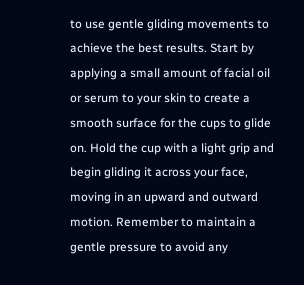to use gentle gliding movements to achieve the best results. Start by applying a small amount of facial oil or serum to your skin to create a smooth surface for the cups to glide on. Hold the cup with a light grip and begin gliding it across your face, moving in an upward and outward motion. Remember to maintain a gentle pressure to avoid any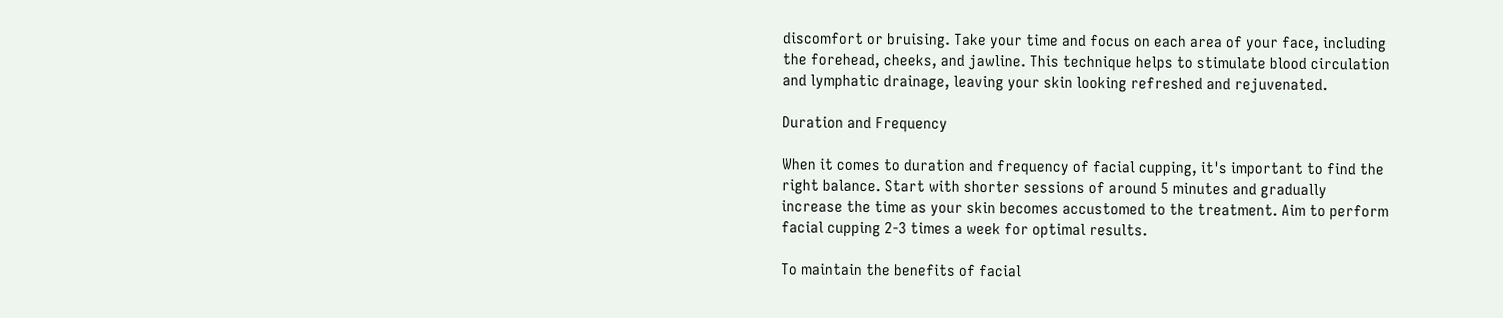discomfort or bruising. Take your time and focus on each area of your face, including the forehead, cheeks, and jawline. This technique helps to stimulate blood circulation and lymphatic drainage, leaving your skin looking refreshed and rejuvenated.

Duration and Frequency

When it comes to duration and frequency of facial cupping, it's important to find the right balance. Start with shorter sessions of around 5 minutes and gradually increase the time as your skin becomes accustomed to the treatment. Aim to perform facial cupping 2-3 times a week for optimal results.

To maintain the benefits of facial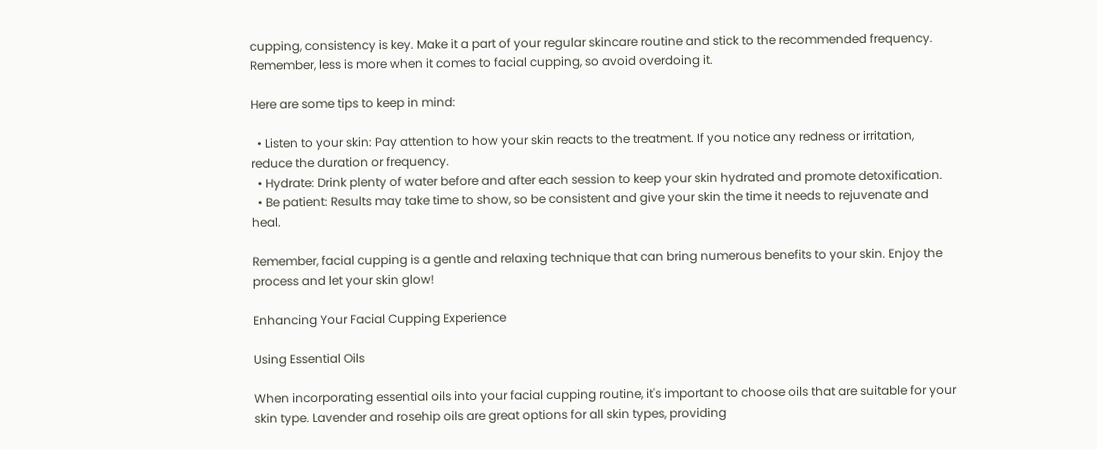cupping, consistency is key. Make it a part of your regular skincare routine and stick to the recommended frequency. Remember, less is more when it comes to facial cupping, so avoid overdoing it.

Here are some tips to keep in mind:

  • Listen to your skin: Pay attention to how your skin reacts to the treatment. If you notice any redness or irritation, reduce the duration or frequency.
  • Hydrate: Drink plenty of water before and after each session to keep your skin hydrated and promote detoxification.
  • Be patient: Results may take time to show, so be consistent and give your skin the time it needs to rejuvenate and heal.

Remember, facial cupping is a gentle and relaxing technique that can bring numerous benefits to your skin. Enjoy the process and let your skin glow!

Enhancing Your Facial Cupping Experience

Using Essential Oils

When incorporating essential oils into your facial cupping routine, it's important to choose oils that are suitable for your skin type. Lavender and rosehip oils are great options for all skin types, providing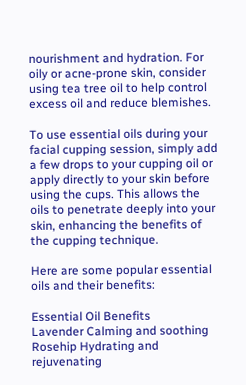nourishment and hydration. For oily or acne-prone skin, consider using tea tree oil to help control excess oil and reduce blemishes.

To use essential oils during your facial cupping session, simply add a few drops to your cupping oil or apply directly to your skin before using the cups. This allows the oils to penetrate deeply into your skin, enhancing the benefits of the cupping technique.

Here are some popular essential oils and their benefits:

Essential Oil Benefits
Lavender Calming and soothing
Rosehip Hydrating and rejuvenating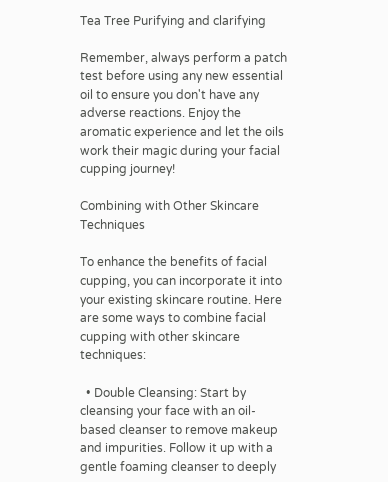Tea Tree Purifying and clarifying

Remember, always perform a patch test before using any new essential oil to ensure you don't have any adverse reactions. Enjoy the aromatic experience and let the oils work their magic during your facial cupping journey!

Combining with Other Skincare Techniques

To enhance the benefits of facial cupping, you can incorporate it into your existing skincare routine. Here are some ways to combine facial cupping with other skincare techniques:

  • Double Cleansing: Start by cleansing your face with an oil-based cleanser to remove makeup and impurities. Follow it up with a gentle foaming cleanser to deeply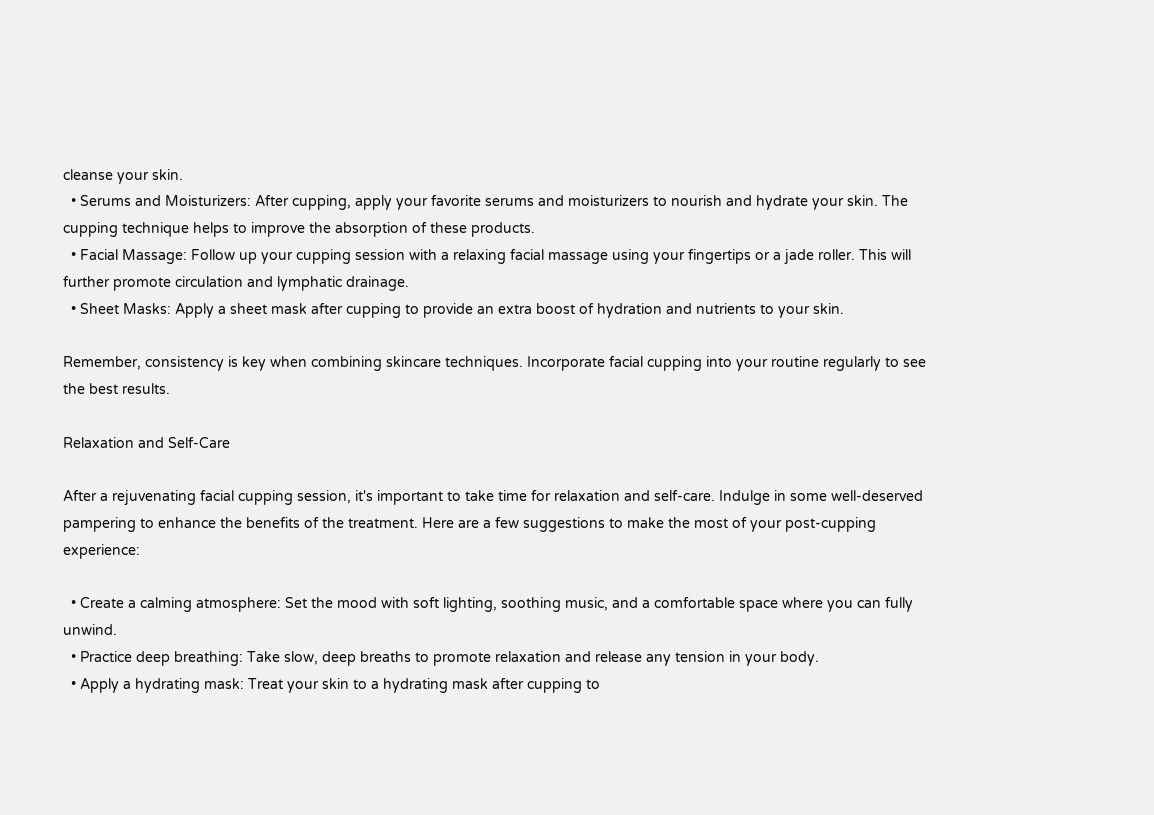cleanse your skin.
  • Serums and Moisturizers: After cupping, apply your favorite serums and moisturizers to nourish and hydrate your skin. The cupping technique helps to improve the absorption of these products.
  • Facial Massage: Follow up your cupping session with a relaxing facial massage using your fingertips or a jade roller. This will further promote circulation and lymphatic drainage.
  • Sheet Masks: Apply a sheet mask after cupping to provide an extra boost of hydration and nutrients to your skin.

Remember, consistency is key when combining skincare techniques. Incorporate facial cupping into your routine regularly to see the best results.

Relaxation and Self-Care

After a rejuvenating facial cupping session, it's important to take time for relaxation and self-care. Indulge in some well-deserved pampering to enhance the benefits of the treatment. Here are a few suggestions to make the most of your post-cupping experience:

  • Create a calming atmosphere: Set the mood with soft lighting, soothing music, and a comfortable space where you can fully unwind.
  • Practice deep breathing: Take slow, deep breaths to promote relaxation and release any tension in your body.
  • Apply a hydrating mask: Treat your skin to a hydrating mask after cupping to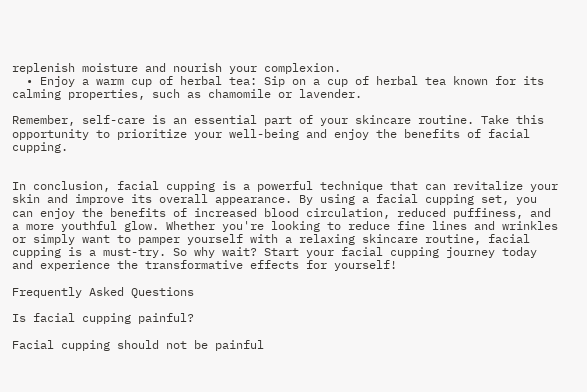replenish moisture and nourish your complexion.
  • Enjoy a warm cup of herbal tea: Sip on a cup of herbal tea known for its calming properties, such as chamomile or lavender.

Remember, self-care is an essential part of your skincare routine. Take this opportunity to prioritize your well-being and enjoy the benefits of facial cupping.


In conclusion, facial cupping is a powerful technique that can revitalize your skin and improve its overall appearance. By using a facial cupping set, you can enjoy the benefits of increased blood circulation, reduced puffiness, and a more youthful glow. Whether you're looking to reduce fine lines and wrinkles or simply want to pamper yourself with a relaxing skincare routine, facial cupping is a must-try. So why wait? Start your facial cupping journey today and experience the transformative effects for yourself!

Frequently Asked Questions

Is facial cupping painful?

Facial cupping should not be painful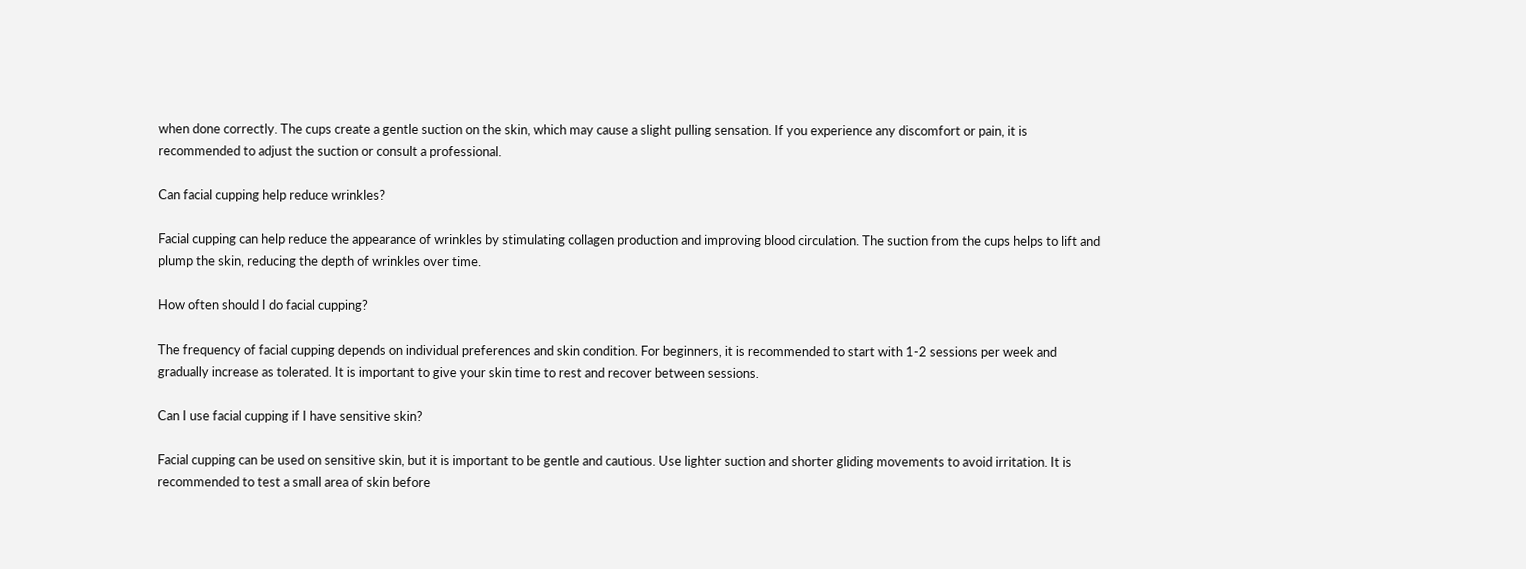when done correctly. The cups create a gentle suction on the skin, which may cause a slight pulling sensation. If you experience any discomfort or pain, it is recommended to adjust the suction or consult a professional.

Can facial cupping help reduce wrinkles?

Facial cupping can help reduce the appearance of wrinkles by stimulating collagen production and improving blood circulation. The suction from the cups helps to lift and plump the skin, reducing the depth of wrinkles over time.

How often should I do facial cupping?

The frequency of facial cupping depends on individual preferences and skin condition. For beginners, it is recommended to start with 1-2 sessions per week and gradually increase as tolerated. It is important to give your skin time to rest and recover between sessions.

Can I use facial cupping if I have sensitive skin?

Facial cupping can be used on sensitive skin, but it is important to be gentle and cautious. Use lighter suction and shorter gliding movements to avoid irritation. It is recommended to test a small area of skin before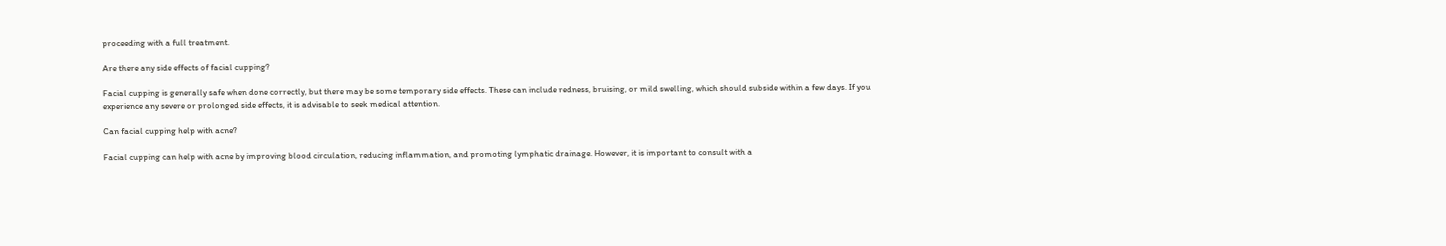proceeding with a full treatment.

Are there any side effects of facial cupping?

Facial cupping is generally safe when done correctly, but there may be some temporary side effects. These can include redness, bruising, or mild swelling, which should subside within a few days. If you experience any severe or prolonged side effects, it is advisable to seek medical attention.

Can facial cupping help with acne?

Facial cupping can help with acne by improving blood circulation, reducing inflammation, and promoting lymphatic drainage. However, it is important to consult with a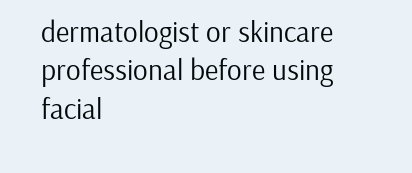dermatologist or skincare professional before using facial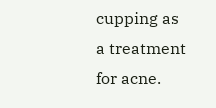cupping as a treatment for acne.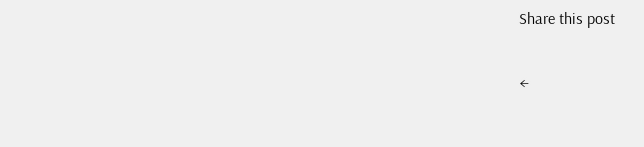Share this post

←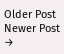Older Post Newer Post →